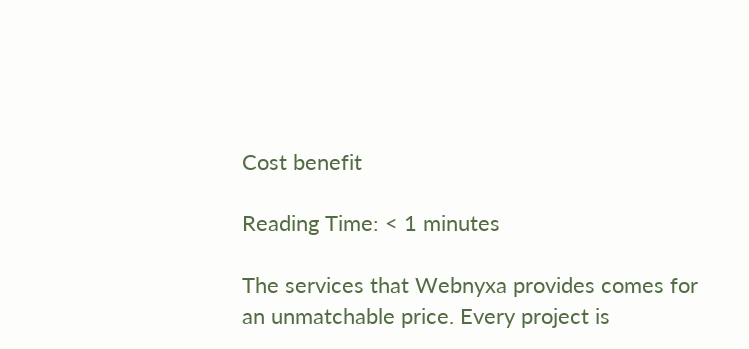Cost benefit

Reading Time: < 1 minutes

The services that Webnyxa provides comes for an unmatchable price. Every project is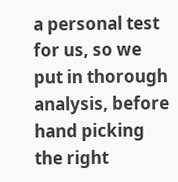a personal test for us, so we put in thorough analysis, before hand picking the right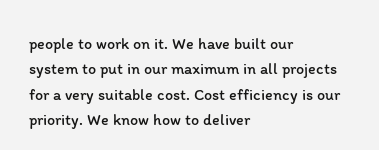people to work on it. We have built our system to put in our maximum in all projects for a very suitable cost. Cost efficiency is our priority. We know how to deliver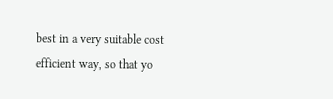best in a very suitable cost efficient way, so that yo